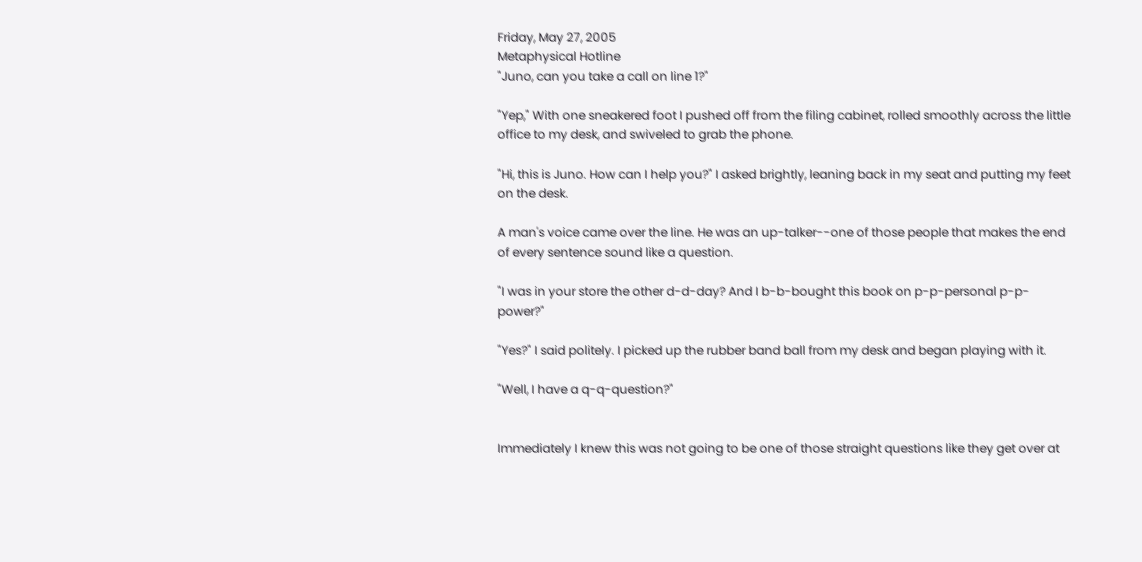Friday, May 27, 2005
Metaphysical Hotline
"Juno, can you take a call on line 1?"

"Yep," With one sneakered foot I pushed off from the filing cabinet, rolled smoothly across the little office to my desk, and swiveled to grab the phone.

"Hi, this is Juno. How can I help you?" I asked brightly, leaning back in my seat and putting my feet on the desk.

A man's voice came over the line. He was an up-talker--one of those people that makes the end of every sentence sound like a question.

"I was in your store the other d-d-day? And I b-b-bought this book on p-p-personal p-p-power?"

"Yes?" I said politely. I picked up the rubber band ball from my desk and began playing with it.

"Well, I have a q-q-question?"


Immediately I knew this was not going to be one of those straight questions like they get over at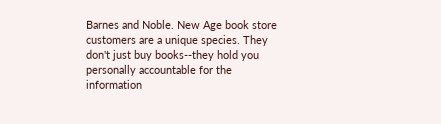Barnes and Noble. New Age book store customers are a unique species. They don't just buy books--they hold you personally accountable for the information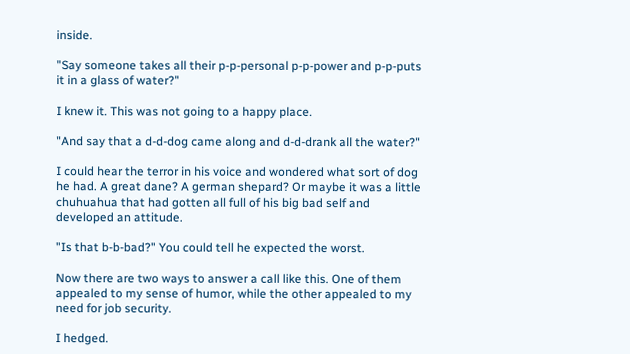inside.

"Say someone takes all their p-p-personal p-p-power and p-p-puts it in a glass of water?"

I knew it. This was not going to a happy place.

"And say that a d-d-dog came along and d-d-drank all the water?"

I could hear the terror in his voice and wondered what sort of dog he had. A great dane? A german shepard? Or maybe it was a little chuhuahua that had gotten all full of his big bad self and developed an attitude.

"Is that b-b-bad?" You could tell he expected the worst.

Now there are two ways to answer a call like this. One of them appealed to my sense of humor, while the other appealed to my need for job security.

I hedged.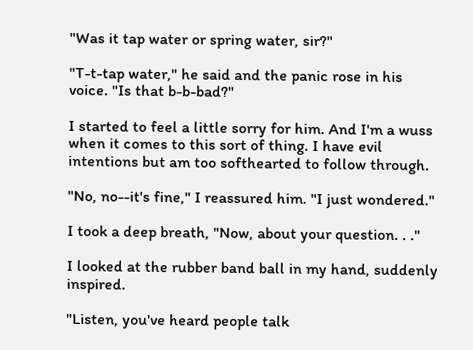"Was it tap water or spring water, sir?"

"T-t-tap water," he said and the panic rose in his voice. "Is that b-b-bad?"

I started to feel a little sorry for him. And I'm a wuss when it comes to this sort of thing. I have evil intentions but am too softhearted to follow through.

"No, no--it's fine," I reassured him. "I just wondered."

I took a deep breath, "Now, about your question. . ."

I looked at the rubber band ball in my hand, suddenly inspired.

"Listen, you've heard people talk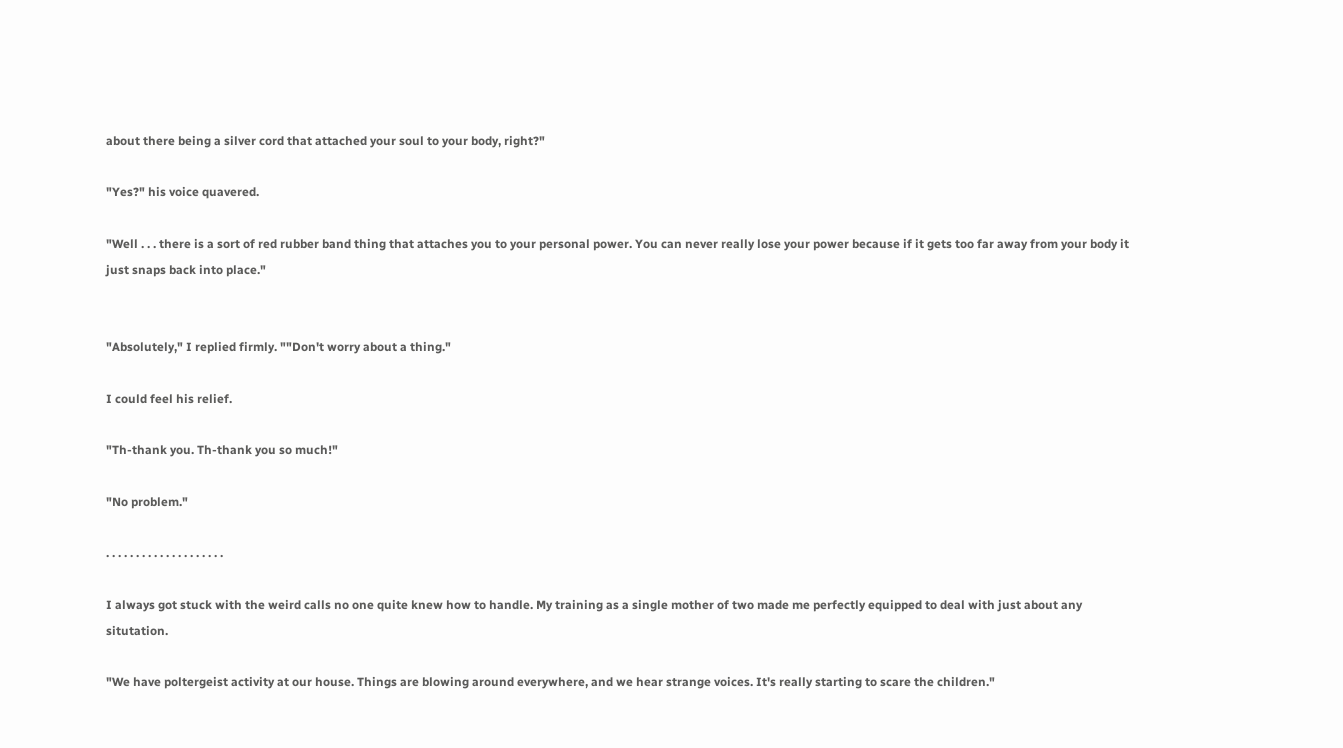about there being a silver cord that attached your soul to your body, right?"

"Yes?" his voice quavered.

"Well . . . there is a sort of red rubber band thing that attaches you to your personal power. You can never really lose your power because if it gets too far away from your body it just snaps back into place."


"Absolutely," I replied firmly. ""Don't worry about a thing."

I could feel his relief.

"Th-thank you. Th-thank you so much!"

"No problem."

. . . . . . . . . . . . . . . . . . . .

I always got stuck with the weird calls no one quite knew how to handle. My training as a single mother of two made me perfectly equipped to deal with just about any situtation.

"We have poltergeist activity at our house. Things are blowing around everywhere, and we hear strange voices. It's really starting to scare the children."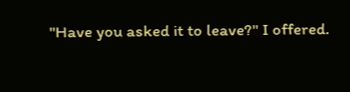"Have you asked it to leave?" I offered.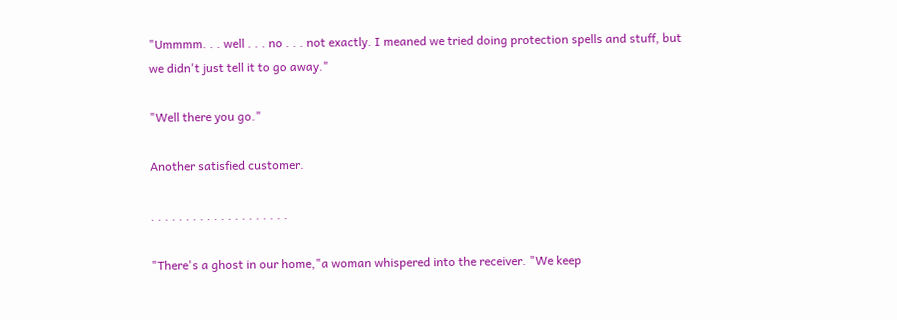"Ummmm. . . well . . . no . . . not exactly. I meaned we tried doing protection spells and stuff, but we didn't just tell it to go away."

"Well there you go."

Another satisfied customer.

. . . . . . . . . . . . . . . . . . . .

"There's a ghost in our home,"a woman whispered into the receiver. "We keep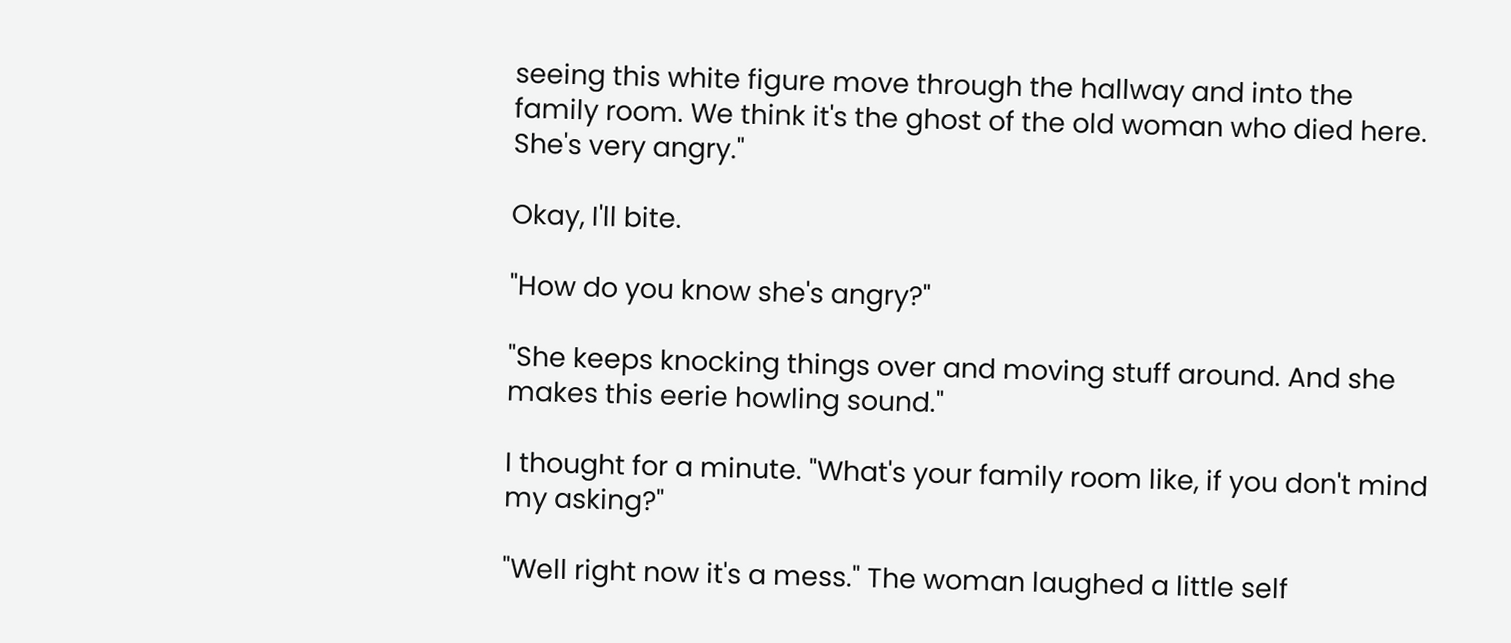seeing this white figure move through the hallway and into the family room. We think it's the ghost of the old woman who died here. She's very angry."

Okay, I'll bite.

"How do you know she's angry?"

"She keeps knocking things over and moving stuff around. And she makes this eerie howling sound."

I thought for a minute. "What's your family room like, if you don't mind my asking?"

"Well right now it's a mess." The woman laughed a little self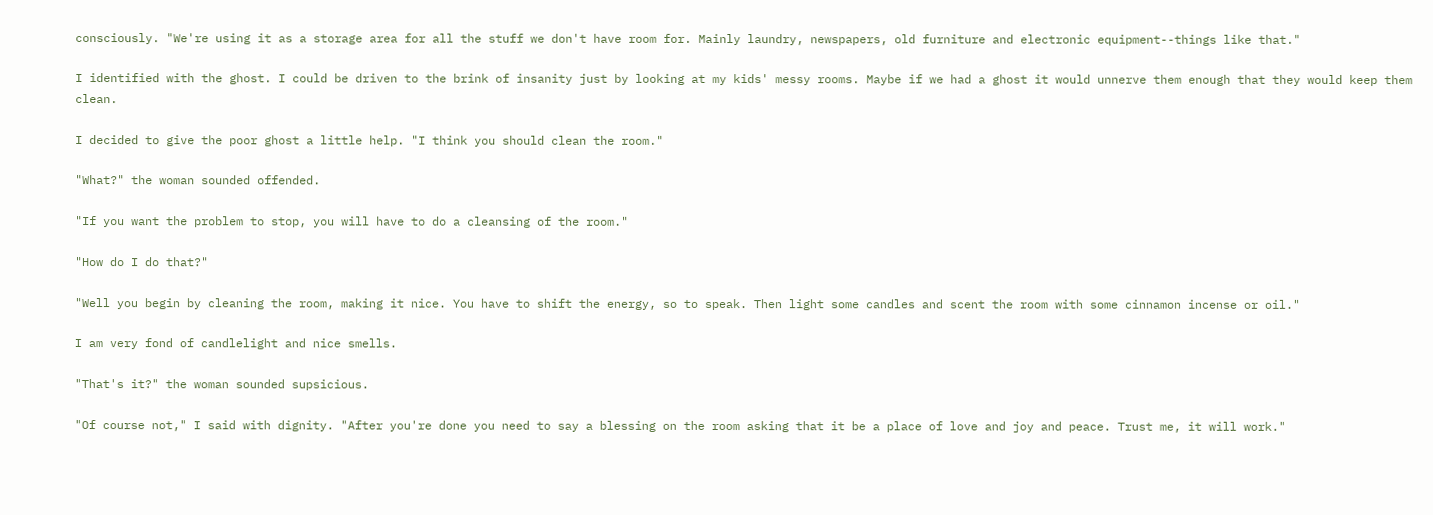consciously. "We're using it as a storage area for all the stuff we don't have room for. Mainly laundry, newspapers, old furniture and electronic equipment--things like that."

I identified with the ghost. I could be driven to the brink of insanity just by looking at my kids' messy rooms. Maybe if we had a ghost it would unnerve them enough that they would keep them clean.

I decided to give the poor ghost a little help. "I think you should clean the room."

"What?" the woman sounded offended.

"If you want the problem to stop, you will have to do a cleansing of the room."

"How do I do that?"

"Well you begin by cleaning the room, making it nice. You have to shift the energy, so to speak. Then light some candles and scent the room with some cinnamon incense or oil."

I am very fond of candlelight and nice smells.

"That's it?" the woman sounded supsicious.

"Of course not," I said with dignity. "After you're done you need to say a blessing on the room asking that it be a place of love and joy and peace. Trust me, it will work."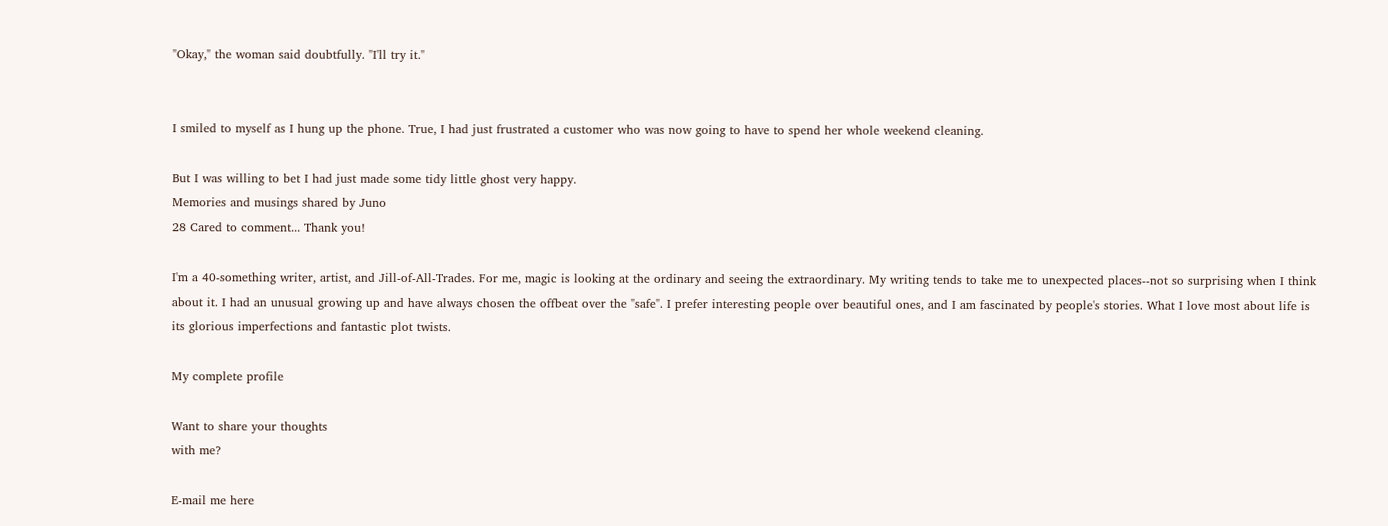"Okay," the woman said doubtfully. "I'll try it."


I smiled to myself as I hung up the phone. True, I had just frustrated a customer who was now going to have to spend her whole weekend cleaning.

But I was willing to bet I had just made some tidy little ghost very happy.
Memories and musings shared by Juno
28 Cared to comment... Thank you!

I'm a 40-something writer, artist, and Jill-of-All-Trades. For me, magic is looking at the ordinary and seeing the extraordinary. My writing tends to take me to unexpected places--not so surprising when I think about it. I had an unusual growing up and have always chosen the offbeat over the "safe". I prefer interesting people over beautiful ones, and I am fascinated by people's stories. What I love most about life is its glorious imperfections and fantastic plot twists.

My complete profile

Want to share your thoughts
with me?

E-mail me here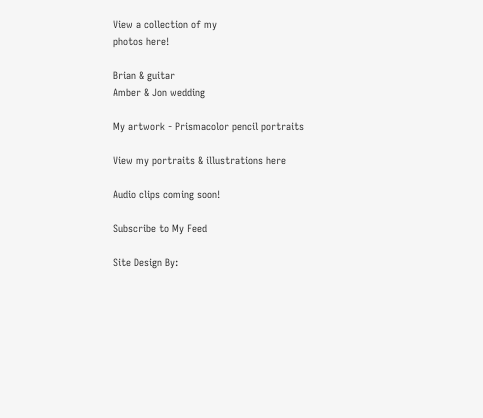View a collection of my
photos here!

Brian & guitar
Amber & Jon wedding

My artwork - Prismacolor pencil portraits

View my portraits & illustrations here

Audio clips coming soon!

Subscribe to My Feed

Site Design By: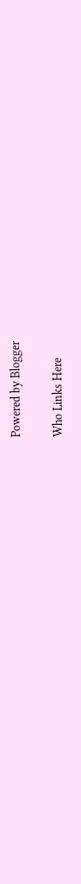Powered by Blogger

Who Links Here